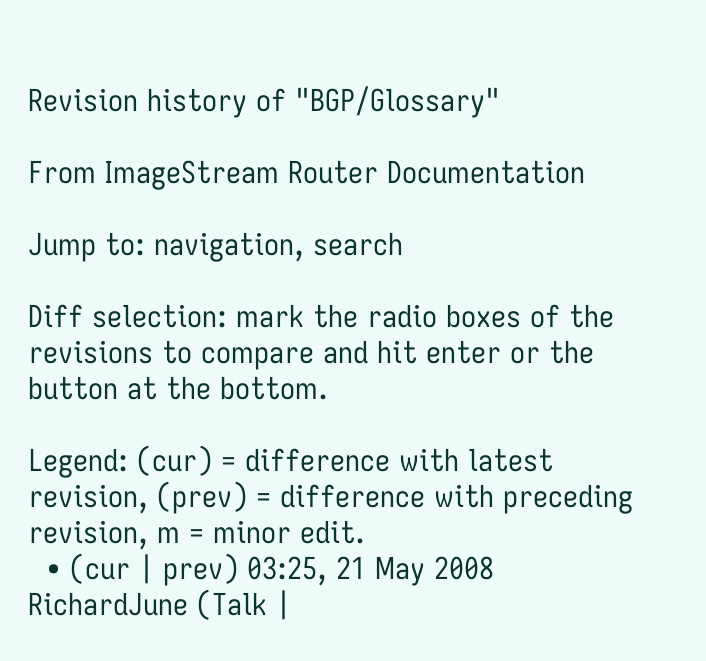Revision history of "BGP/Glossary"

From ImageStream Router Documentation

Jump to: navigation, search

Diff selection: mark the radio boxes of the revisions to compare and hit enter or the button at the bottom.

Legend: (cur) = difference with latest revision, (prev) = difference with preceding revision, m = minor edit.
  • (cur | prev) 03:25, 21 May 2008 RichardJune (Talk |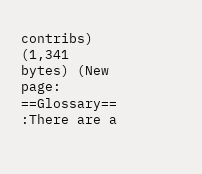contribs) (1,341 bytes) (New page: ==Glossary== :There are a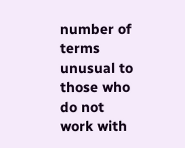number of terms unusual to those who do not work with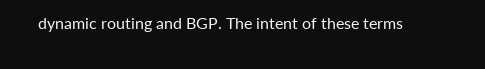dynamic routing and BGP. The intent of these terms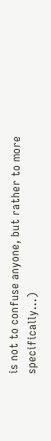is not to confuse anyone, but rather to more specifically...)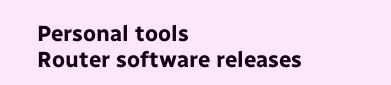Personal tools
Router software releases